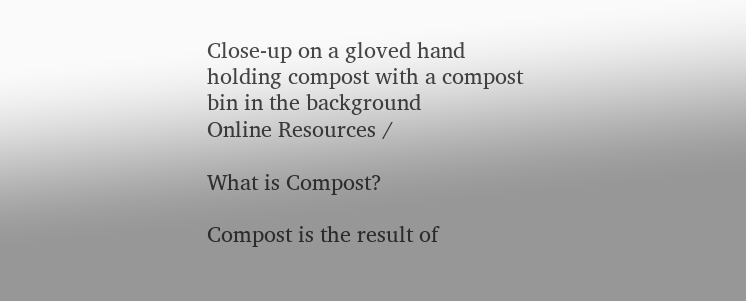Close-up on a gloved hand holding compost with a compost bin in the background
Online Resources /

What is Compost?

Compost is the result of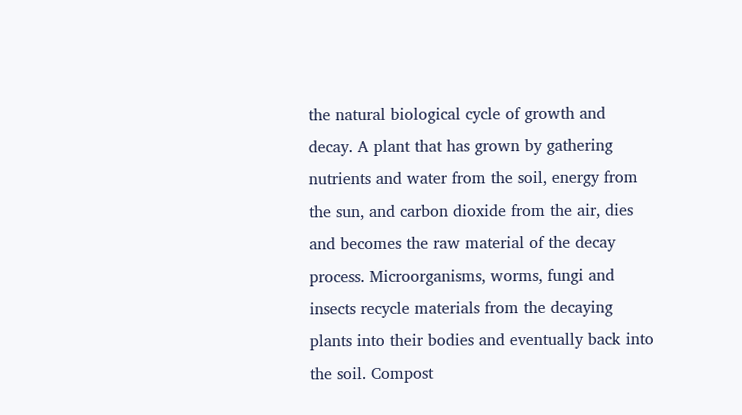the natural biological cycle of growth and decay. A plant that has grown by gathering nutrients and water from the soil, energy from the sun, and carbon dioxide from the air, dies and becomes the raw material of the decay process. Microorganisms, worms, fungi and insects recycle materials from the decaying plants into their bodies and eventually back into the soil. Compost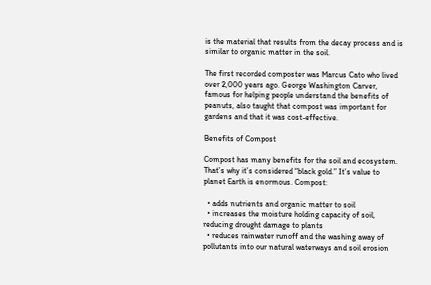is the material that results from the decay process and is similar to organic matter in the soil.

The first recorded composter was Marcus Cato who lived over 2,000 years ago. George Washington Carver, famous for helping people understand the benefits of peanuts, also taught that compost was important for gardens and that it was cost-effective.

Benefits of Compost

Compost has many benefits for the soil and ecosystem. That’s why it’s considered “black gold.” It’s value to planet Earth is enormous. Compost:

  • adds nutrients and organic matter to soil
  • increases the moisture holding capacity of soil, reducing drought damage to plants
  • reduces rainwater runoff and the washing away of pollutants into our natural waterways and soil erosion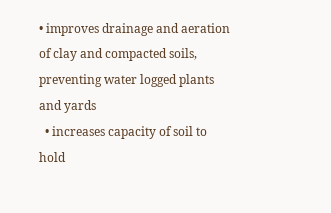• improves drainage and aeration of clay and compacted soils, preventing water logged plants and yards
  • increases capacity of soil to hold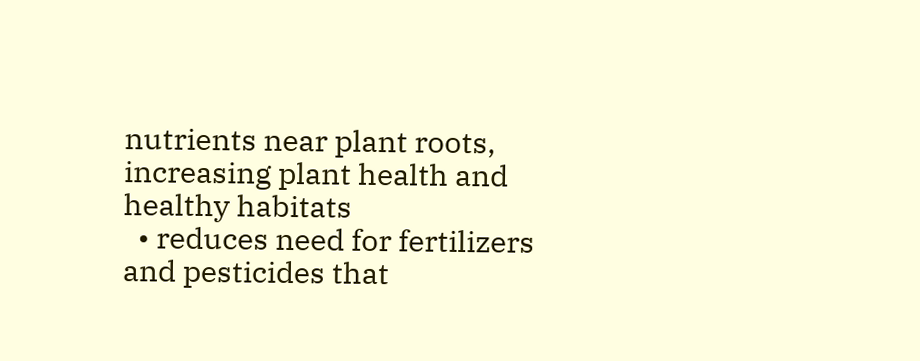nutrients near plant roots, increasing plant health and healthy habitats
  • reduces need for fertilizers and pesticides that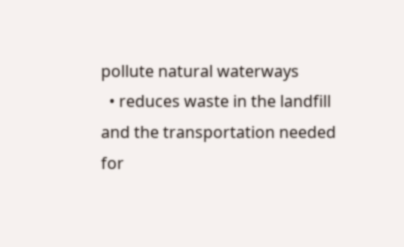pollute natural waterways
  • reduces waste in the landfill and the transportation needed for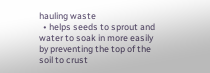hauling waste
  • helps seeds to sprout and water to soak in more easily by preventing the top of the soil to crust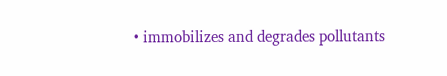• immobilizes and degrades pollutants